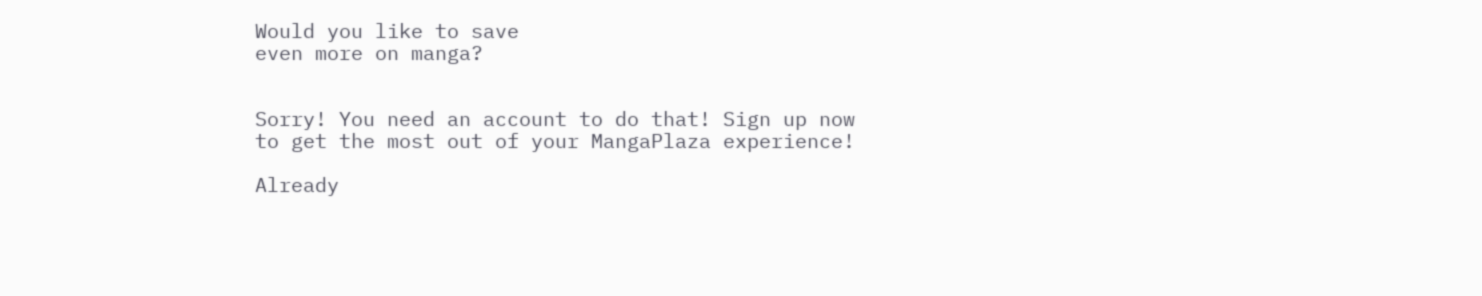Would you like to save
even more on manga?


Sorry! You need an account to do that! Sign up now to get the most out of your MangaPlaza experience!

Already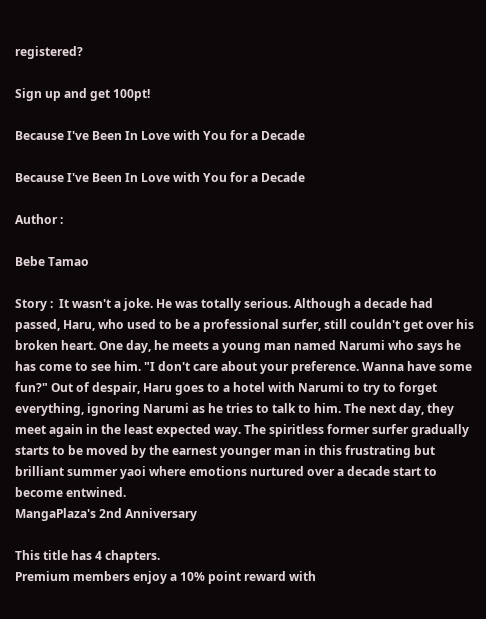registered?

Sign up and get 100pt!

Because I've Been In Love with You for a Decade

Because I've Been In Love with You for a Decade

Author :

Bebe Tamao

Story :  It wasn't a joke. He was totally serious. Although a decade had passed, Haru, who used to be a professional surfer, still couldn't get over his broken heart. One day, he meets a young man named Narumi who says he has come to see him. "I don't care about your preference. Wanna have some fun?" Out of despair, Haru goes to a hotel with Narumi to try to forget everything, ignoring Narumi as he tries to talk to him. The next day, they meet again in the least expected way. The spiritless former surfer gradually starts to be moved by the earnest younger man in this frustrating but brilliant summer yaoi where emotions nurtured over a decade start to become entwined.
MangaPlaza's 2nd Anniversary

This title has 4 chapters.
Premium members enjoy a 10% point reward with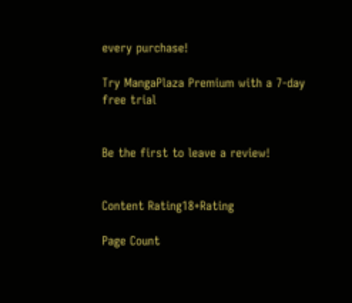every purchase!

Try MangaPlaza Premium with a 7-day free trial


Be the first to leave a review!


Content Rating18+Rating

Page Count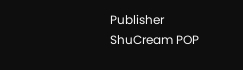Publisher ShuCream POP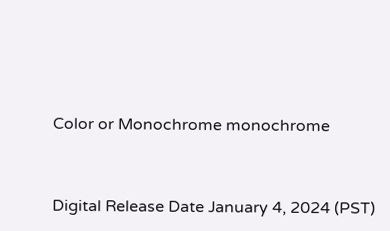Color or Monochrome monochrome


Digital Release Date January 4, 2024 (PST)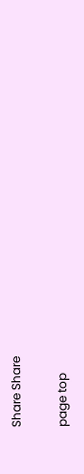Share Share

page top